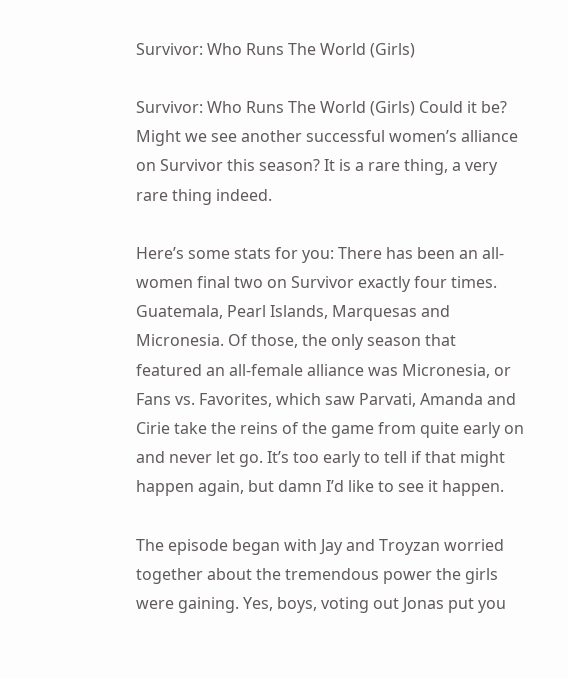Survivor: Who Runs The World (Girls)

Survivor: Who Runs The World (Girls) Could it be? Might we see another successful women’s alliance on Survivor this season? It is a rare thing, a very rare thing indeed.

Here’s some stats for you: There has been an all-women final two on Survivor exactly four times. Guatemala, Pearl Islands, Marquesas and Micronesia. Of those, the only season that featured an all-female alliance was Micronesia, or Fans vs. Favorites, which saw Parvati, Amanda and Cirie take the reins of the game from quite early on and never let go. It’s too early to tell if that might happen again, but damn I’d like to see it happen.

The episode began with Jay and Troyzan worried together about the tremendous power the girls were gaining. Yes, boys, voting out Jonas put you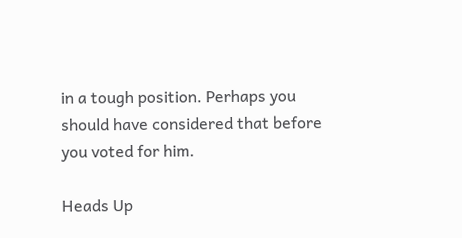in a tough position. Perhaps you should have considered that before you voted for him.

Heads Up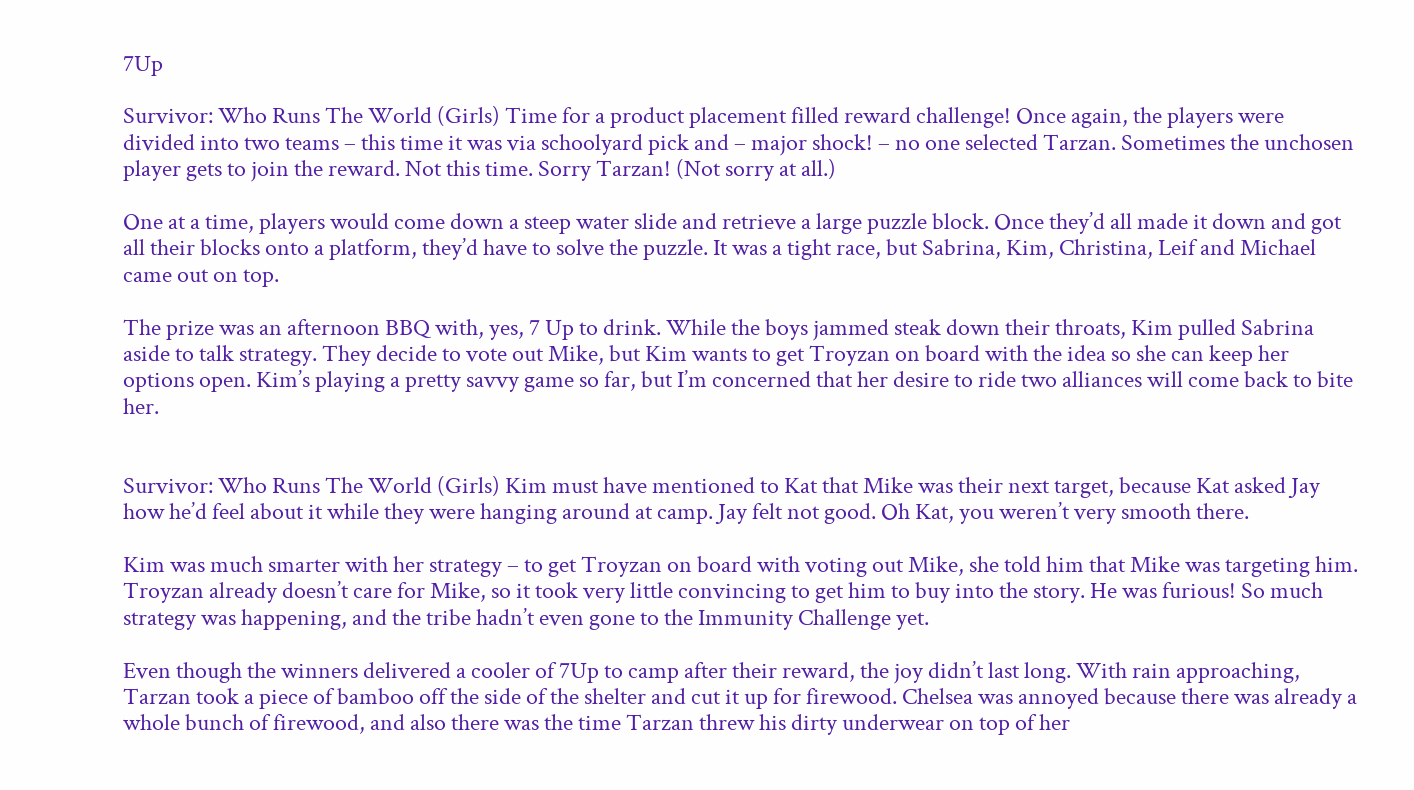7Up

Survivor: Who Runs The World (Girls) Time for a product placement filled reward challenge! Once again, the players were divided into two teams – this time it was via schoolyard pick and – major shock! – no one selected Tarzan. Sometimes the unchosen player gets to join the reward. Not this time. Sorry Tarzan! (Not sorry at all.)

One at a time, players would come down a steep water slide and retrieve a large puzzle block. Once they’d all made it down and got all their blocks onto a platform, they’d have to solve the puzzle. It was a tight race, but Sabrina, Kim, Christina, Leif and Michael came out on top.

The prize was an afternoon BBQ with, yes, 7 Up to drink. While the boys jammed steak down their throats, Kim pulled Sabrina aside to talk strategy. They decide to vote out Mike, but Kim wants to get Troyzan on board with the idea so she can keep her options open. Kim’s playing a pretty savvy game so far, but I’m concerned that her desire to ride two alliances will come back to bite her.


Survivor: Who Runs The World (Girls) Kim must have mentioned to Kat that Mike was their next target, because Kat asked Jay how he’d feel about it while they were hanging around at camp. Jay felt not good. Oh Kat, you weren’t very smooth there.

Kim was much smarter with her strategy – to get Troyzan on board with voting out Mike, she told him that Mike was targeting him. Troyzan already doesn’t care for Mike, so it took very little convincing to get him to buy into the story. He was furious! So much strategy was happening, and the tribe hadn’t even gone to the Immunity Challenge yet.

Even though the winners delivered a cooler of 7Up to camp after their reward, the joy didn’t last long. With rain approaching, Tarzan took a piece of bamboo off the side of the shelter and cut it up for firewood. Chelsea was annoyed because there was already a whole bunch of firewood, and also there was the time Tarzan threw his dirty underwear on top of her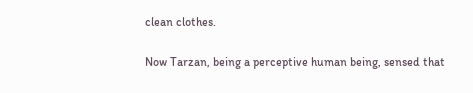clean clothes.

Now Tarzan, being a perceptive human being, sensed that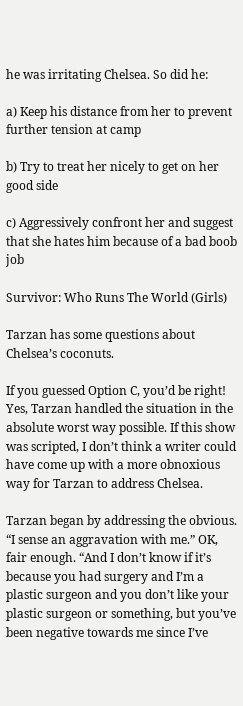he was irritating Chelsea. So did he:

a) Keep his distance from her to prevent further tension at camp

b) Try to treat her nicely to get on her good side

c) Aggressively confront her and suggest that she hates him because of a bad boob job

Survivor: Who Runs The World (Girls)

Tarzan has some questions about Chelsea’s coconuts.

If you guessed Option C, you’d be right! Yes, Tarzan handled the situation in the absolute worst way possible. If this show was scripted, I don’t think a writer could have come up with a more obnoxious way for Tarzan to address Chelsea.

Tarzan began by addressing the obvious. “I sense an aggravation with me.” OK, fair enough. “And I don’t know if it’s because you had surgery and I’m a plastic surgeon and you don’t like your plastic surgeon or something, but you’ve been negative towards me since I’ve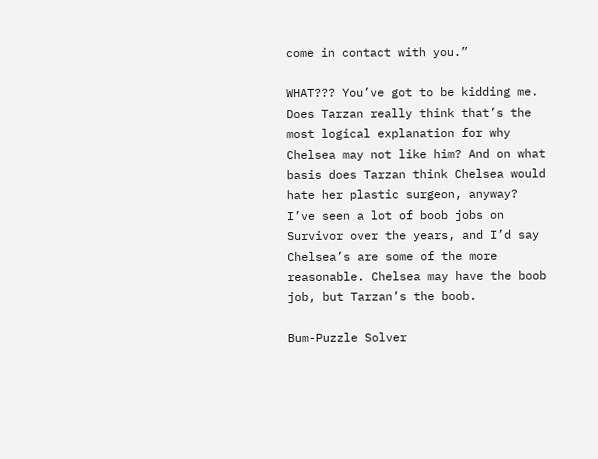come in contact with you.”

WHAT??? You’ve got to be kidding me. Does Tarzan really think that’s the most logical explanation for why Chelsea may not like him? And on what basis does Tarzan think Chelsea would hate her plastic surgeon, anyway? I’ve seen a lot of boob jobs on Survivor over the years, and I’d say Chelsea’s are some of the more reasonable. Chelsea may have the boob job, but Tarzan’s the boob.

Bum-Puzzle Solver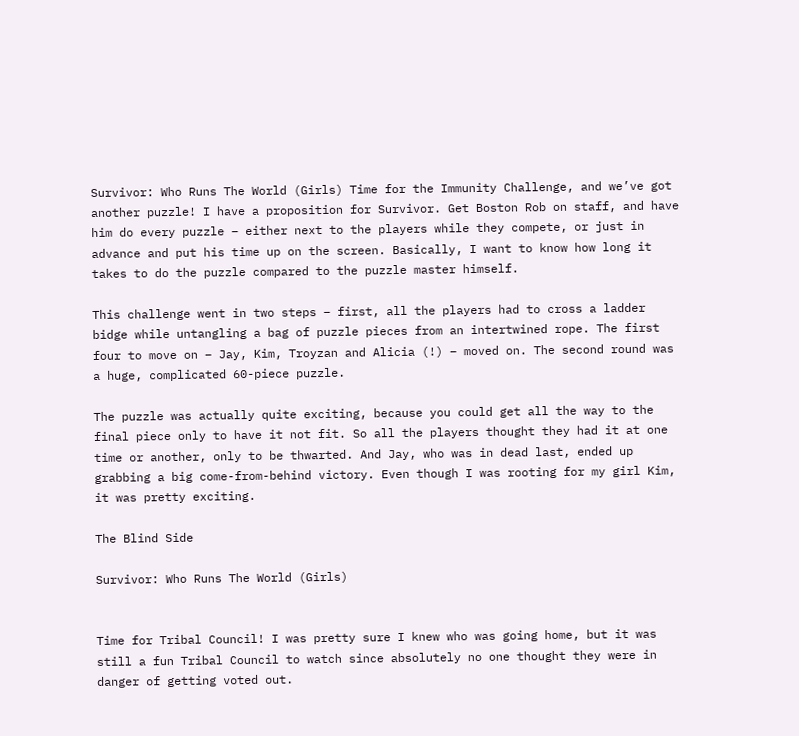Survivor: Who Runs The World (Girls) Time for the Immunity Challenge, and we’ve got another puzzle! I have a proposition for Survivor. Get Boston Rob on staff, and have him do every puzzle – either next to the players while they compete, or just in advance and put his time up on the screen. Basically, I want to know how long it takes to do the puzzle compared to the puzzle master himself.

This challenge went in two steps – first, all the players had to cross a ladder bidge while untangling a bag of puzzle pieces from an intertwined rope. The first four to move on – Jay, Kim, Troyzan and Alicia (!) – moved on. The second round was a huge, complicated 60-piece puzzle.

The puzzle was actually quite exciting, because you could get all the way to the final piece only to have it not fit. So all the players thought they had it at one time or another, only to be thwarted. And Jay, who was in dead last, ended up grabbing a big come-from-behind victory. Even though I was rooting for my girl Kim, it was pretty exciting.

The Blind Side

Survivor: Who Runs The World (Girls)


Time for Tribal Council! I was pretty sure I knew who was going home, but it was still a fun Tribal Council to watch since absolutely no one thought they were in danger of getting voted out.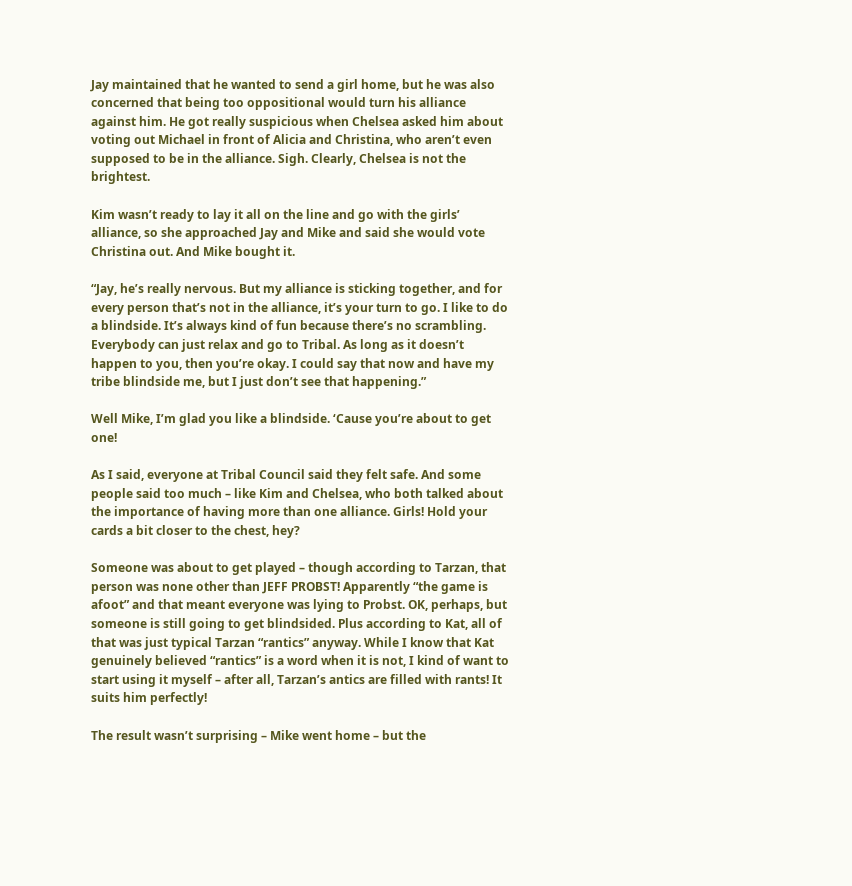Jay maintained that he wanted to send a girl home, but he was also concerned that being too oppositional would turn his alliance against him. He got really suspicious when Chelsea asked him about voting out Michael in front of Alicia and Christina, who aren’t even supposed to be in the alliance. Sigh. Clearly, Chelsea is not the brightest.

Kim wasn’t ready to lay it all on the line and go with the girls’ alliance, so she approached Jay and Mike and said she would vote Christina out. And Mike bought it.

“Jay, he’s really nervous. But my alliance is sticking together, and for every person that’s not in the alliance, it’s your turn to go. I like to do a blindside. It’s always kind of fun because there’s no scrambling. Everybody can just relax and go to Tribal. As long as it doesn’t happen to you, then you’re okay. I could say that now and have my tribe blindside me, but I just don’t see that happening.”

Well Mike, I’m glad you like a blindside. ‘Cause you’re about to get one!

As I said, everyone at Tribal Council said they felt safe. And some people said too much – like Kim and Chelsea, who both talked about the importance of having more than one alliance. Girls! Hold your cards a bit closer to the chest, hey?

Someone was about to get played – though according to Tarzan, that person was none other than JEFF PROBST! Apparently “the game is afoot” and that meant everyone was lying to Probst. OK, perhaps, but someone is still going to get blindsided. Plus according to Kat, all of that was just typical Tarzan “rantics” anyway. While I know that Kat genuinely believed “rantics” is a word when it is not, I kind of want to start using it myself – after all, Tarzan’s antics are filled with rants! It suits him perfectly!

The result wasn’t surprising – Mike went home – but the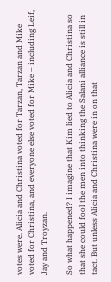votes were. Alicia and Christina voted for Tarzan, Tarzan and Mike voted for Christina, and everyone else voted for Mike – including Leif, Jay and Troyzan.

So what happened? I imagine that Kim lied to Alicia and Christina so that she could fool the men into thinking the Salani alliance is still in tact. But unless Alicia and Christina were in on that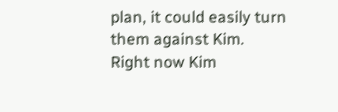plan, it could easily turn them against Kim. Right now Kim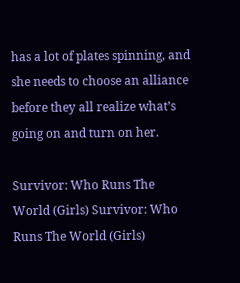has a lot of plates spinning, and she needs to choose an alliance before they all realize what’s going on and turn on her.

Survivor: Who Runs The World (Girls) Survivor: Who Runs The World (Girls)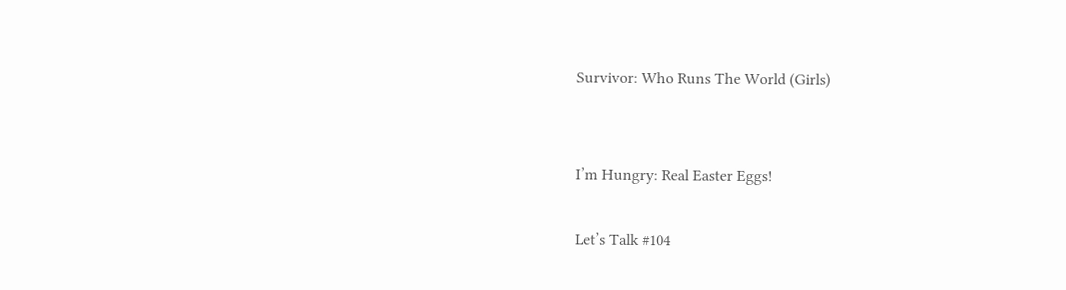Survivor: Who Runs The World (Girls)


I’m Hungry: Real Easter Eggs!

Let’s Talk #104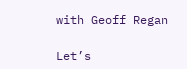with Geoff Regan

Let’s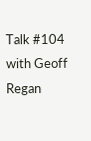Talk #104 with Geoff Regan